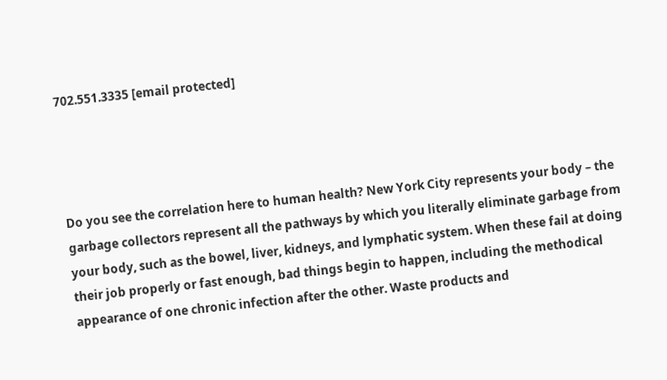702.551.3335 [email protected]




Do you see the correlation here to human health? New York City represents your body – the garbage collectors represent all the pathways by which you literally eliminate garbage from your body, such as the bowel, liver, kidneys, and lymphatic system. When these fail at doing their job properly or fast enough, bad things begin to happen, including the methodical appearance of one chronic infection after the other. Waste products and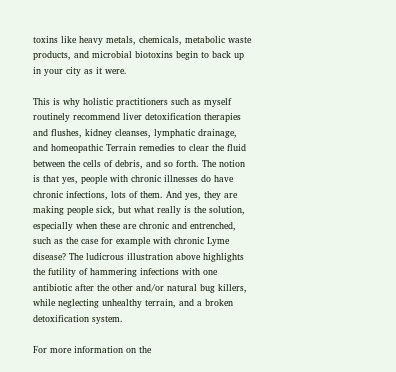toxins like heavy metals, chemicals, metabolic waste products, and microbial biotoxins begin to back up in your city as it were.

This is why holistic practitioners such as myself routinely recommend liver detoxification therapies and flushes, kidney cleanses, lymphatic drainage, and homeopathic Terrain remedies to clear the fluid between the cells of debris, and so forth. The notion is that yes, people with chronic illnesses do have chronic infections, lots of them. And yes, they are making people sick, but what really is the solution, especially when these are chronic and entrenched, such as the case for example with chronic Lyme disease? The ludicrous illustration above highlights the futility of hammering infections with one antibiotic after the other and/or natural bug killers, while neglecting unhealthy terrain, and a broken detoxification system.

For more information on the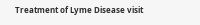Treatment of Lyme Disease visit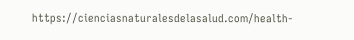https://cienciasnaturalesdelasalud.com/health-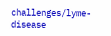challenges/lyme-disease